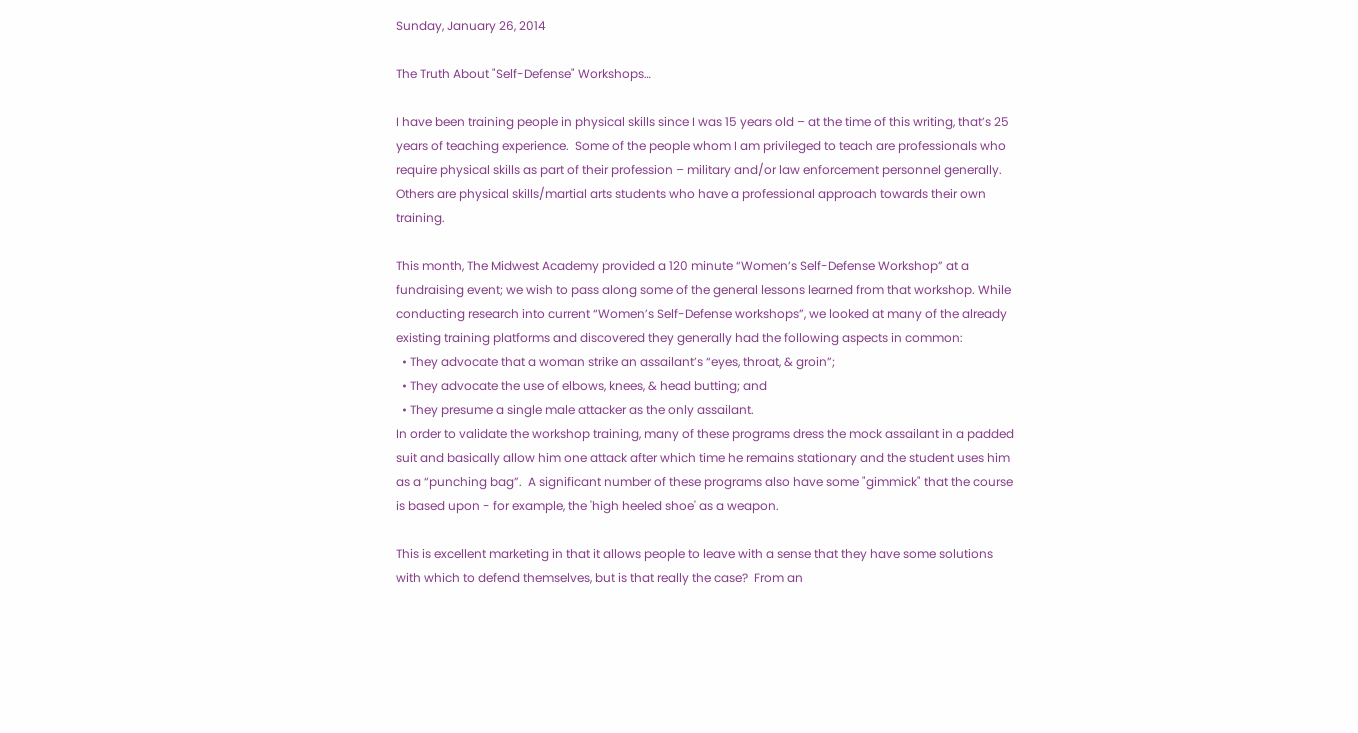Sunday, January 26, 2014

The Truth About "Self-Defense" Workshops…

I have been training people in physical skills since I was 15 years old – at the time of this writing, that’s 25 years of teaching experience.  Some of the people whom I am privileged to teach are professionals who require physical skills as part of their profession – military and/or law enforcement personnel generally.  Others are physical skills/martial arts students who have a professional approach towards their own training.

This month, The Midwest Academy provided a 120 minute “Women’s Self-Defense Workshop” at a fundraising event; we wish to pass along some of the general lessons learned from that workshop. While conducting research into current “Women’s Self-Defense workshops”, we looked at many of the already existing training platforms and discovered they generally had the following aspects in common:
  • They advocate that a woman strike an assailant’s “eyes, throat, & groin”;
  • They advocate the use of elbows, knees, & head butting; and
  • They presume a single male attacker as the only assailant.
In order to validate the workshop training, many of these programs dress the mock assailant in a padded suit and basically allow him one attack after which time he remains stationary and the student uses him as a “punching bag”.  A significant number of these programs also have some "gimmick" that the course is based upon - for example, the 'high heeled shoe' as a weapon.

This is excellent marketing in that it allows people to leave with a sense that they have some solutions with which to defend themselves, but is that really the case?  From an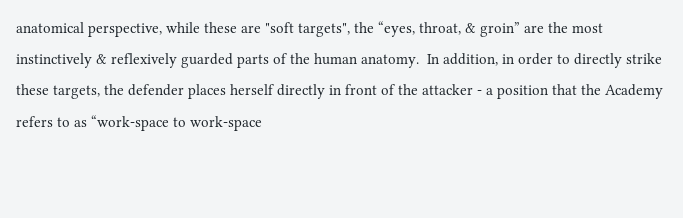anatomical perspective, while these are "soft targets", the “eyes, throat, & groin” are the most instinctively & reflexively guarded parts of the human anatomy.  In addition, in order to directly strike these targets, the defender places herself directly in front of the attacker - a position that the Academy refers to as “work-space to work-space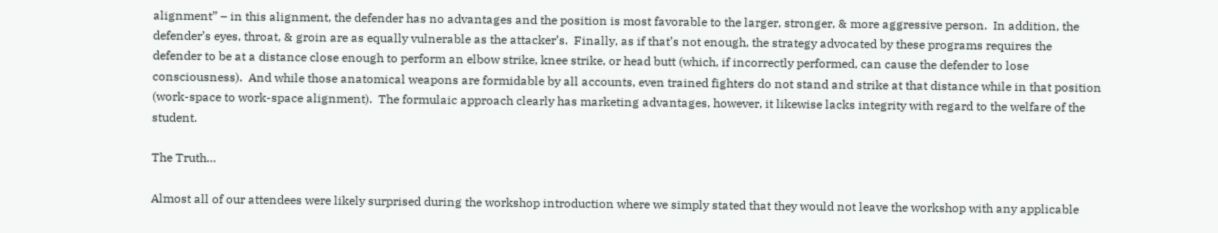alignment” – in this alignment, the defender has no advantages and the position is most favorable to the larger, stronger, & more aggressive person.  In addition, the defender’s eyes, throat, & groin are as equally vulnerable as the attacker’s.  Finally, as if that’s not enough, the strategy advocated by these programs requires the defender to be at a distance close enough to perform an elbow strike, knee strike, or head butt (which, if incorrectly performed, can cause the defender to lose consciousness).  And while those anatomical weapons are formidable by all accounts, even trained fighters do not stand and strike at that distance while in that position (work-space to work-space alignment).  The formulaic approach clearly has marketing advantages, however, it likewise lacks integrity with regard to the welfare of the student.

The Truth…

Almost all of our attendees were likely surprised during the workshop introduction where we simply stated that they would not leave the workshop with any applicable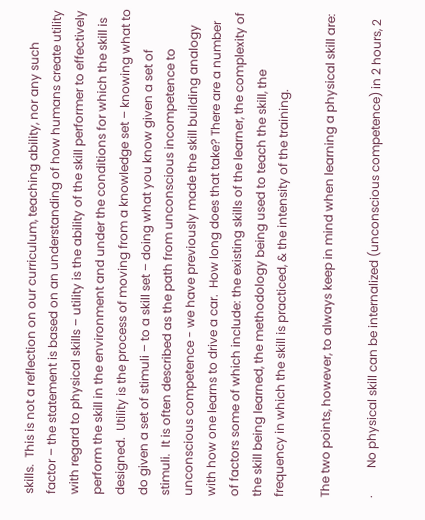skills.  This is not a reflection on our curriculum, teaching ability, nor any such factor – the statement is based on an understanding of how humans create utility with regard to physical skills – utility is the ability of the skill performer to effectively perform the skill in the environment and under the conditions for which the skill is designed.  Utility is the process of moving from a knowledge set – knowing what to do given a set of stimuli – to a skill set – doing what you know given a set of stimuli.  It is often described as the path from unconscious incompetence to unconscious competence - we have previously made the skill building analogy with how one learns to drive a car.  How long does that take? There are a number of factors some of which include: the existing skills of the learner, the complexity of the skill being learned, the methodology being used to teach the skill, the frequency in which the skill is practiced, & the intensity of the training.

The two points, however, to always keep in mind when learning a physical skill are:

·         No physical skill can be internalized (unconscious competence) in 2 hours, 2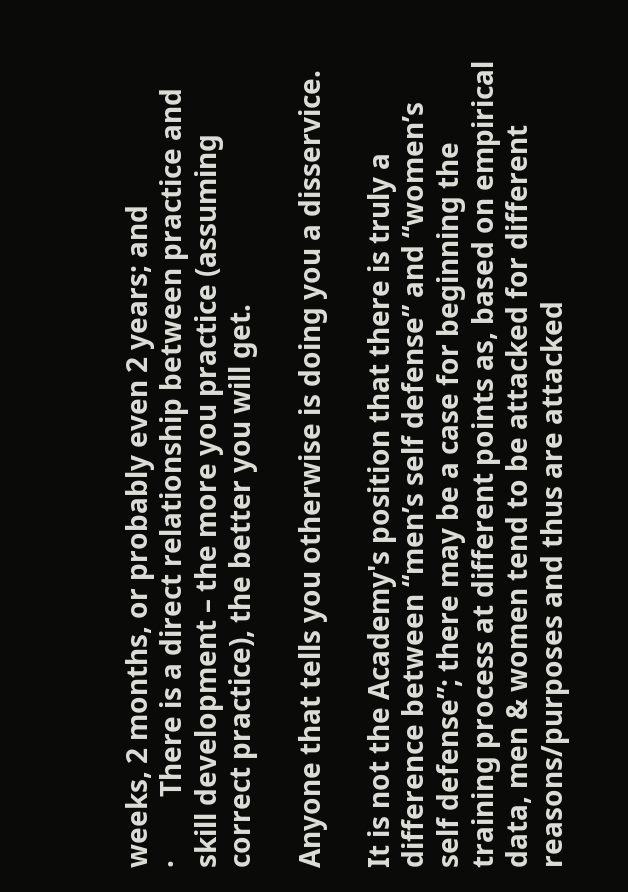weeks, 2 months, or probably even 2 years; and
·         There is a direct relationship between practice and skill development – the more you practice (assuming correct practice), the better you will get.

Anyone that tells you otherwise is doing you a disservice.

It is not the Academy's position that there is truly a difference between “men’s self defense” and “women’s self defense”; there may be a case for beginning the training process at different points as, based on empirical data, men & women tend to be attacked for different reasons/purposes and thus are attacked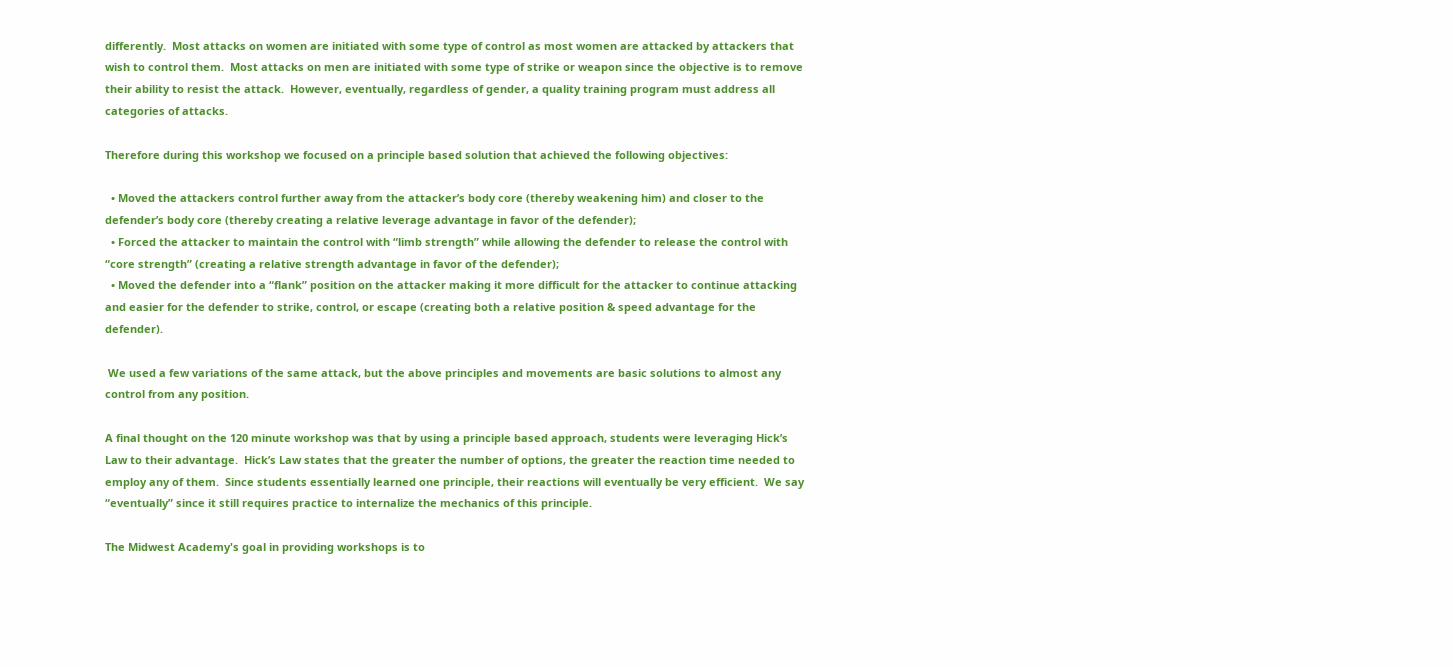differently.  Most attacks on women are initiated with some type of control as most women are attacked by attackers that wish to control them.  Most attacks on men are initiated with some type of strike or weapon since the objective is to remove their ability to resist the attack.  However, eventually, regardless of gender, a quality training program must address all categories of attacks.

Therefore during this workshop we focused on a principle based solution that achieved the following objectives:

  • Moved the attackers control further away from the attacker’s body core (thereby weakening him) and closer to the defender’s body core (thereby creating a relative leverage advantage in favor of the defender);
  • Forced the attacker to maintain the control with “limb strength” while allowing the defender to release the control with “core strength” (creating a relative strength advantage in favor of the defender);
  • Moved the defender into a “flank” position on the attacker making it more difficult for the attacker to continue attacking and easier for the defender to strike, control, or escape (creating both a relative position & speed advantage for the defender).

 We used a few variations of the same attack, but the above principles and movements are basic solutions to almost any control from any position.

A final thought on the 120 minute workshop was that by using a principle based approach, students were leveraging Hick’s Law to their advantage.  Hick’s Law states that the greater the number of options, the greater the reaction time needed to employ any of them.  Since students essentially learned one principle, their reactions will eventually be very efficient.  We say “eventually” since it still requires practice to internalize the mechanics of this principle.

The Midwest Academy's goal in providing workshops is to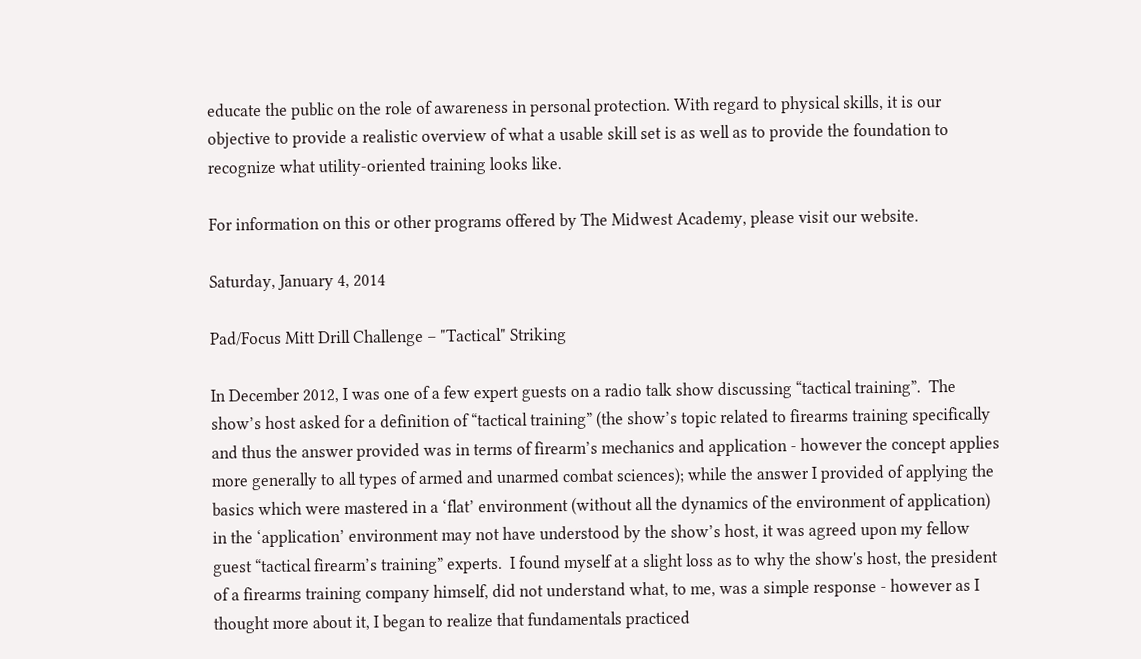educate the public on the role of awareness in personal protection. With regard to physical skills, it is our objective to provide a realistic overview of what a usable skill set is as well as to provide the foundation to recognize what utility-oriented training looks like.

For information on this or other programs offered by The Midwest Academy, please visit our website.

Saturday, January 4, 2014

Pad/Focus Mitt Drill Challenge – "Tactical" Striking

In December 2012, I was one of a few expert guests on a radio talk show discussing “tactical training”.  The show’s host asked for a definition of “tactical training” (the show’s topic related to firearms training specifically and thus the answer provided was in terms of firearm’s mechanics and application - however the concept applies more generally to all types of armed and unarmed combat sciences); while the answer I provided of applying the basics which were mastered in a ‘flat’ environment (without all the dynamics of the environment of application) in the ‘application’ environment may not have understood by the show’s host, it was agreed upon my fellow guest “tactical firearm’s training” experts.  I found myself at a slight loss as to why the show's host, the president of a firearms training company himself, did not understand what, to me, was a simple response - however as I thought more about it, I began to realize that fundamentals practiced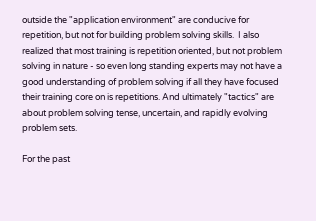outside the "application environment" are conducive for repetition, but not for building problem solving skills.  I also realized that most training is repetition oriented, but not problem solving in nature - so even long standing experts may not have a good understanding of problem solving if all they have focused their training core on is repetitions. And ultimately "tactics" are about problem solving tense, uncertain, and rapidly evolving problem sets.

For the past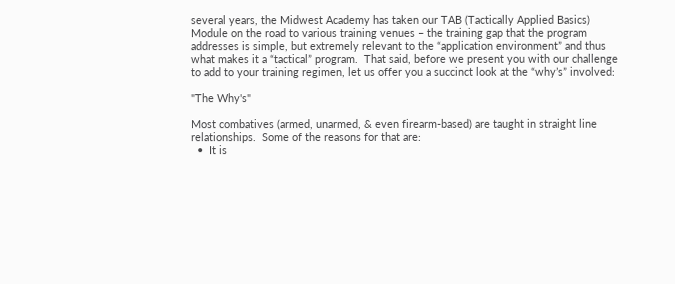several years, the Midwest Academy has taken our TAB (Tactically Applied Basics) Module on the road to various training venues – the training gap that the program addresses is simple, but extremely relevant to the “application environment” and thus what makes it a “tactical” program.  That said, before we present you with our challenge to add to your training regimen, let us offer you a succinct look at the “why’s” involved:

"The Why's"

Most combatives (armed, unarmed, & even firearm-based) are taught in straight line relationships.  Some of the reasons for that are:
  •  It is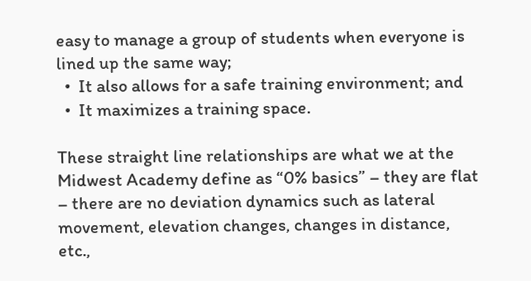easy to manage a group of students when everyone is lined up the same way;
  •  It also allows for a safe training environment; and
  •  It maximizes a training space.

These straight line relationships are what we at the Midwest Academy define as “0% basics” – they are flat – there are no deviation dynamics such as lateral movement, elevation changes, changes in distance, etc.,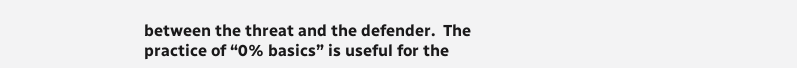between the threat and the defender.  The practice of “0% basics” is useful for the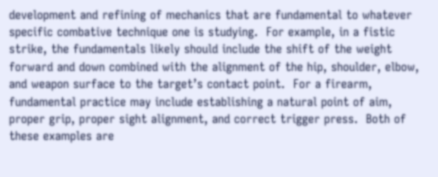development and refining of mechanics that are fundamental to whatever specific combative technique one is studying.  For example, in a fistic strike, the fundamentals likely should include the shift of the weight forward and down combined with the alignment of the hip, shoulder, elbow, and weapon surface to the target’s contact point.  For a firearm, fundamental practice may include establishing a natural point of aim, proper grip, proper sight alignment, and correct trigger press.  Both of these examples are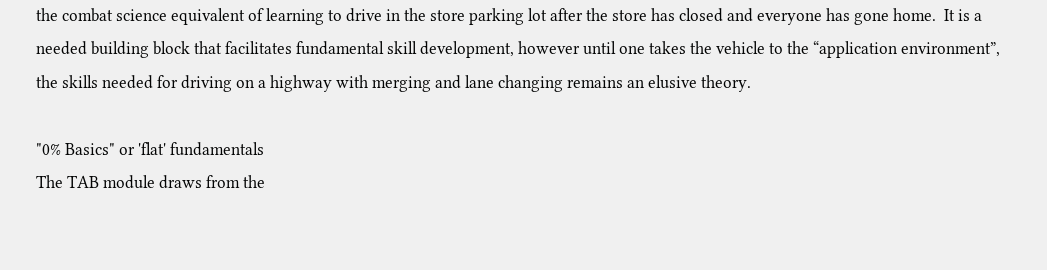the combat science equivalent of learning to drive in the store parking lot after the store has closed and everyone has gone home.  It is a needed building block that facilitates fundamental skill development, however until one takes the vehicle to the “application environment”, the skills needed for driving on a highway with merging and lane changing remains an elusive theory.

"0% Basics" or 'flat' fundamentals
The TAB module draws from the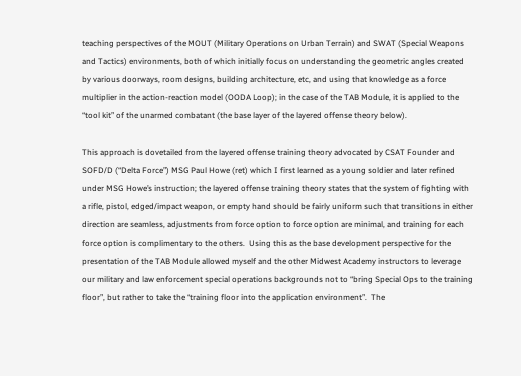teaching perspectives of the MOUT (Military Operations on Urban Terrain) and SWAT (Special Weapons and Tactics) environments, both of which initially focus on understanding the geometric angles created by various doorways, room designs, building architecture, etc, and using that knowledge as a force multiplier in the action-reaction model (OODA Loop); in the case of the TAB Module, it is applied to the “tool kit” of the unarmed combatant (the base layer of the layered offense theory below).

This approach is dovetailed from the layered offense training theory advocated by CSAT Founder and SOFD/D (“Delta Force”) MSG Paul Howe (ret) which I first learned as a young soldier and later refined under MSG Howe’s instruction; the layered offense training theory states that the system of fighting with a rifle, pistol, edged/impact weapon, or empty hand should be fairly uniform such that transitions in either direction are seamless, adjustments from force option to force option are minimal, and training for each force option is complimentary to the others.  Using this as the base development perspective for the presentation of the TAB Module allowed myself and the other Midwest Academy instructors to leverage our military and law enforcement special operations backgrounds not to “bring Special Ops to the training floor”, but rather to take the “training floor into the application environment”.  The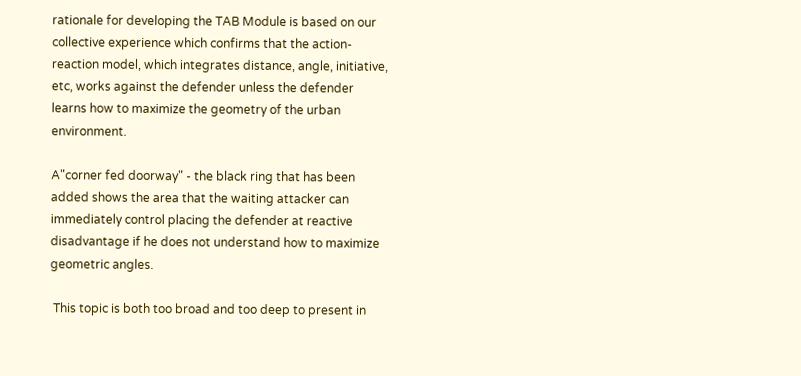rationale for developing the TAB Module is based on our collective experience which confirms that the action-reaction model, which integrates distance, angle, initiative, etc, works against the defender unless the defender learns how to maximize the geometry of the urban environment.

A"corner fed doorway" - the black ring that has been added shows the area that the waiting attacker can immediately control placing the defender at reactive disadvantage if he does not understand how to maximize geometric angles.

 This topic is both too broad and too deep to present in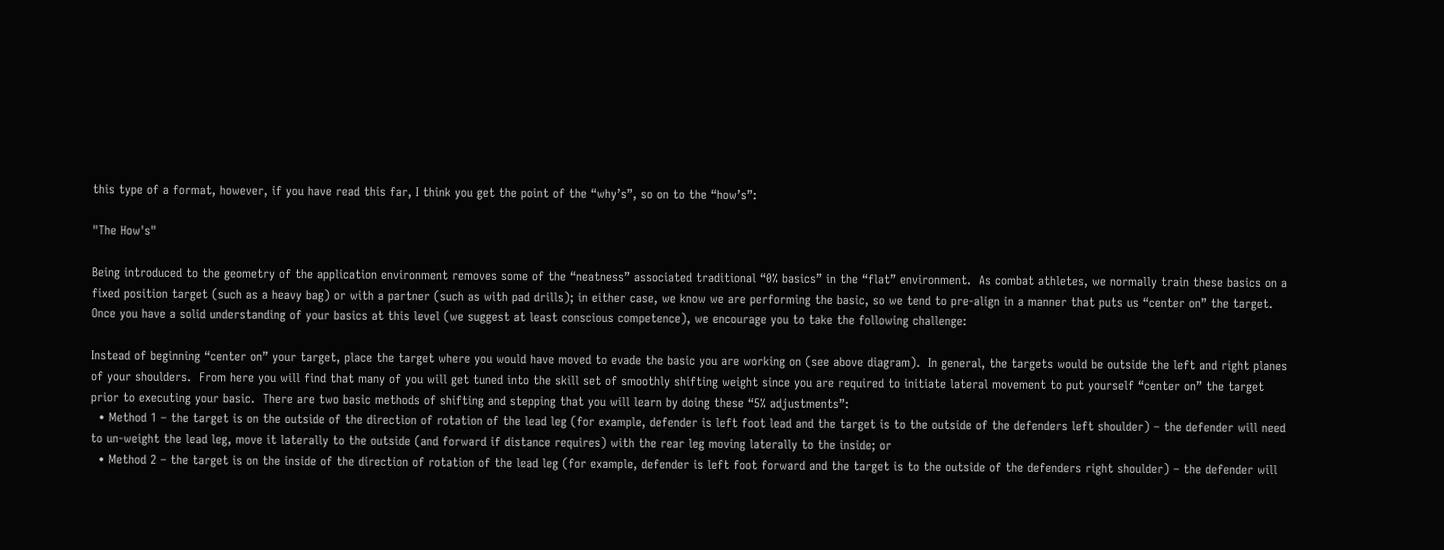this type of a format, however, if you have read this far, I think you get the point of the “why’s”, so on to the “how’s”:

"The How's"

Being introduced to the geometry of the application environment removes some of the “neatness” associated traditional “0% basics” in the “flat” environment.  As combat athletes, we normally train these basics on a fixed position target (such as a heavy bag) or with a partner (such as with pad drills); in either case, we know we are performing the basic, so we tend to pre-align in a manner that puts us “center on” the target.  Once you have a solid understanding of your basics at this level (we suggest at least conscious competence), we encourage you to take the following challenge:

Instead of beginning “center on” your target, place the target where you would have moved to evade the basic you are working on (see above diagram).  In general, the targets would be outside the left and right planes of your shoulders.  From here you will find that many of you will get tuned into the skill set of smoothly shifting weight since you are required to initiate lateral movement to put yourself “center on” the target prior to executing your basic.  There are two basic methods of shifting and stepping that you will learn by doing these “5% adjustments”:
  • Method 1 – the target is on the outside of the direction of rotation of the lead leg (for example, defender is left foot lead and the target is to the outside of the defenders left shoulder) – the defender will need to un-weight the lead leg, move it laterally to the outside (and forward if distance requires) with the rear leg moving laterally to the inside; or
  • Method 2 – the target is on the inside of the direction of rotation of the lead leg (for example, defender is left foot forward and the target is to the outside of the defenders right shoulder) – the defender will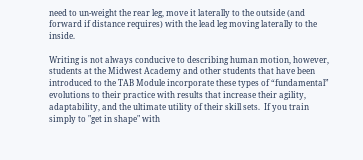need to un-weight the rear leg, move it laterally to the outside (and forward if distance requires) with the lead leg moving laterally to the inside.

Writing is not always conducive to describing human motion, however, students at the Midwest Academy and other students that have been introduced to the TAB Module incorporate these types of “fundamental” evolutions to their practice with results that increase their agility, adaptability, and the ultimate utility of their skill sets.  If you train simply to "get in shape" with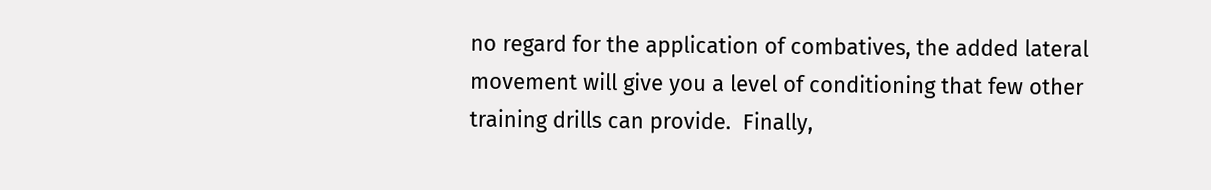no regard for the application of combatives, the added lateral movement will give you a level of conditioning that few other training drills can provide.  Finally,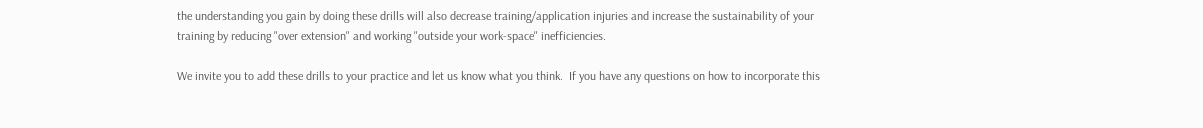the understanding you gain by doing these drills will also decrease training/application injuries and increase the sustainability of your training by reducing "over extension" and working "outside your work-space" inefficiencies.

We invite you to add these drills to your practice and let us know what you think.  If you have any questions on how to incorporate this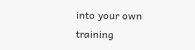into your own training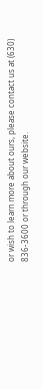or wish to learn more about ours, please contact us at (630) 836-3600 or through our website.